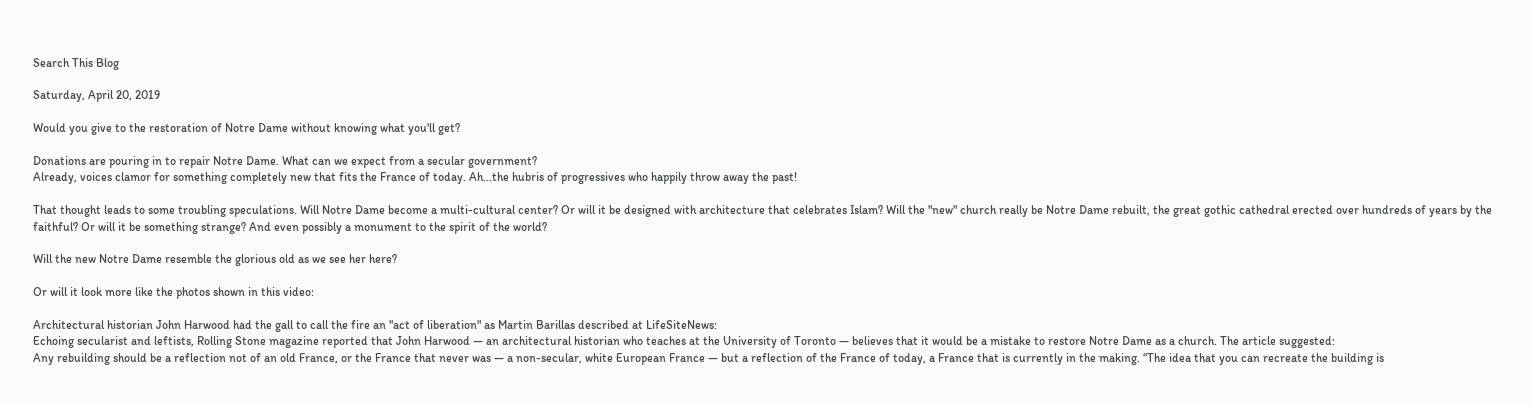Search This Blog

Saturday, April 20, 2019

Would you give to the restoration of Notre Dame without knowing what you'll get?

Donations are pouring in to repair Notre Dame. What can we expect from a secular government?
Already, voices clamor for something completely new that fits the France of today. Ah...the hubris of progressives who happily throw away the past!

That thought leads to some troubling speculations. Will Notre Dame become a multi-cultural center? Or will it be designed with architecture that celebrates Islam? Will the "new" church really be Notre Dame rebuilt, the great gothic cathedral erected over hundreds of years by the faithful? Or will it be something strange? And even possibly a monument to the spirit of the world?

Will the new Notre Dame resemble the glorious old as we see her here?

Or will it look more like the photos shown in this video:

Architectural historian John Harwood had the gall to call the fire an "act of liberation" as Martin Barillas described at LifeSiteNews:
Echoing secularist and leftists, Rolling Stone magazine reported that John Harwood — an architectural historian who teaches at the University of Toronto — believes that it would be a mistake to restore Notre Dame as a church. The article suggested:
Any rebuilding should be a reflection not of an old France, or the France that never was — a non-secular, white European France — but a reflection of the France of today, a France that is currently in the making. “The idea that you can recreate the building is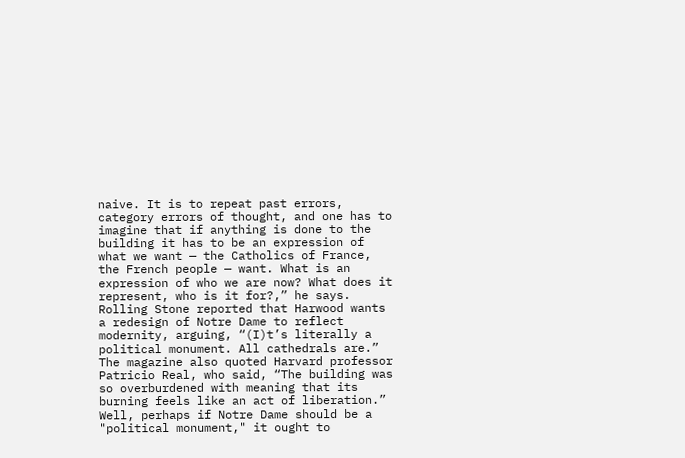naive. It is to repeat past errors, category errors of thought, and one has to imagine that if anything is done to the building it has to be an expression of what we want — the Catholics of France, the French people — want. What is an expression of who we are now? What does it represent, who is it for?,” he says.
Rolling Stone reported that Harwood wants a redesign of Notre Dame to reflect modernity, arguing, “(I)t’s literally a political monument. All cathedrals are.” The magazine also quoted Harvard professor Patricio Real, who said, “The building was so overburdened with meaning that its burning feels like an act of liberation.”
Well, perhaps if Notre Dame should be a "political monument," it ought to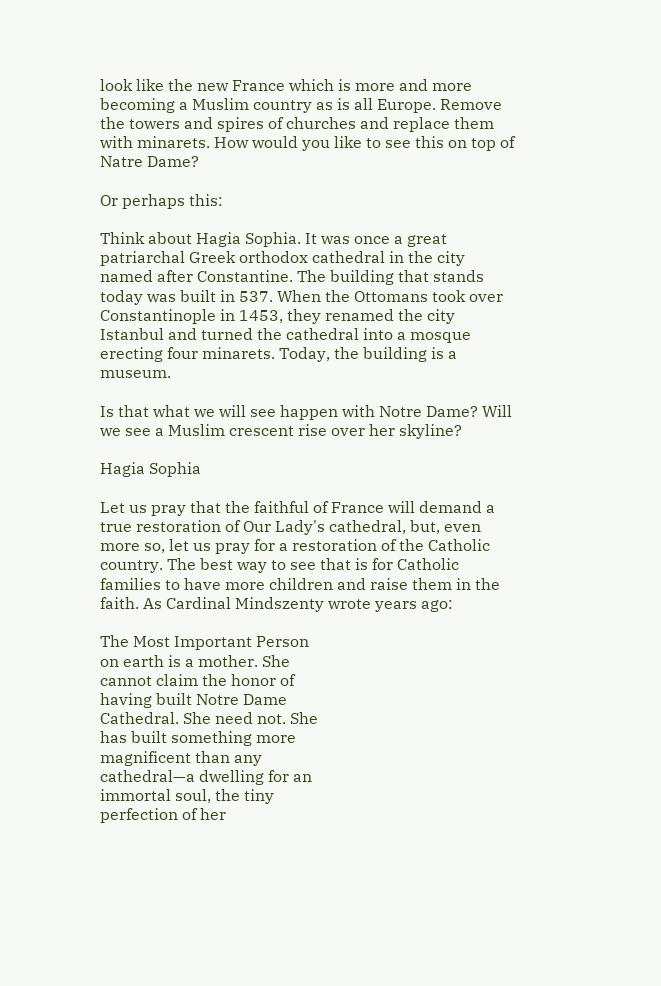look like the new France which is more and more becoming a Muslim country as is all Europe. Remove the towers and spires of churches and replace them with minarets. How would you like to see this on top of Natre Dame?

Or perhaps this:

Think about Hagia Sophia. It was once a great patriarchal Greek orthodox cathedral in the city named after Constantine. The building that stands today was built in 537. When the Ottomans took over Constantinople in 1453, they renamed the city Istanbul and turned the cathedral into a mosque erecting four minarets. Today, the building is a museum.

Is that what we will see happen with Notre Dame? Will we see a Muslim crescent rise over her skyline?

Hagia Sophia

Let us pray that the faithful of France will demand a true restoration of Our Lady's cathedral, but, even more so, let us pray for a restoration of the Catholic country. The best way to see that is for Catholic families to have more children and raise them in the faith. As Cardinal Mindszenty wrote years ago:

The Most Important Person
on earth is a mother. She
cannot claim the honor of
having built Notre Dame
Cathedral. She need not. She
has built something more
magnificent than any
cathedral—a dwelling for an
immortal soul, the tiny
perfection of her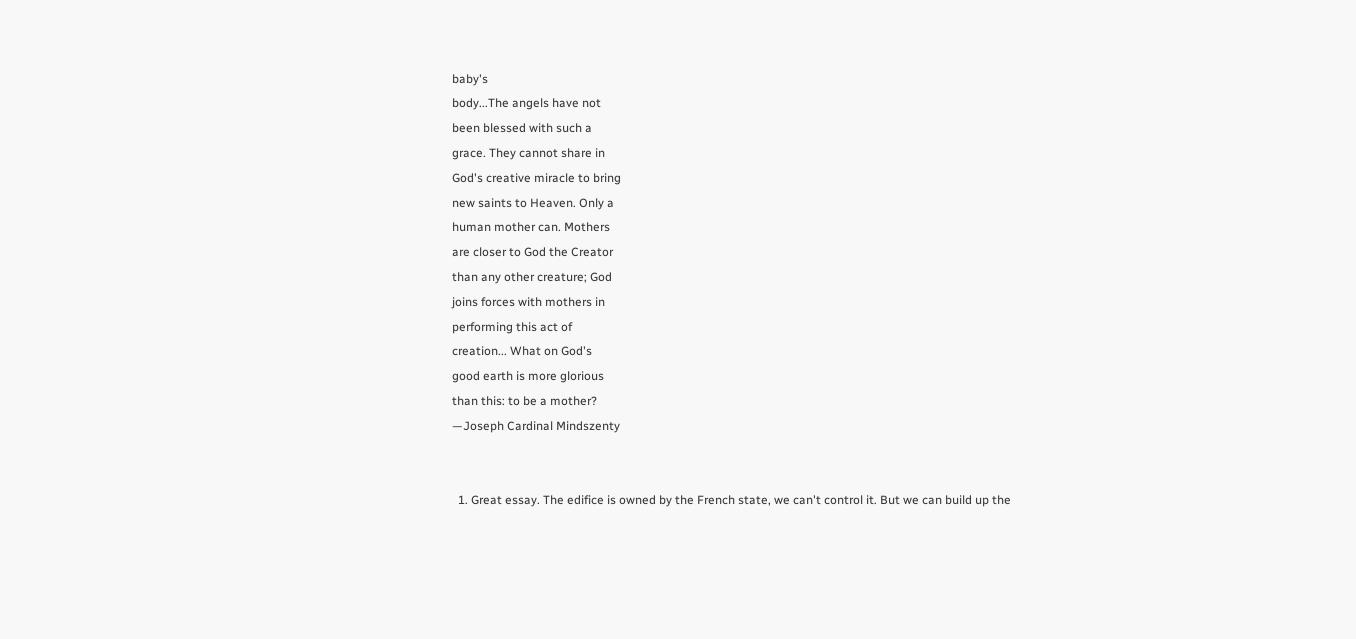baby's
body...The angels have not
been blessed with such a
grace. They cannot share in
God's creative miracle to bring
new saints to Heaven. Only a
human mother can. Mothers
are closer to God the Creator
than any other creature; God
joins forces with mothers in
performing this act of
creation... What on God's
good earth is more glorious
than this: to be a mother?
—Joseph Cardinal Mindszenty


  1. Great essay. The edifice is owned by the French state, we can't control it. But we can build up the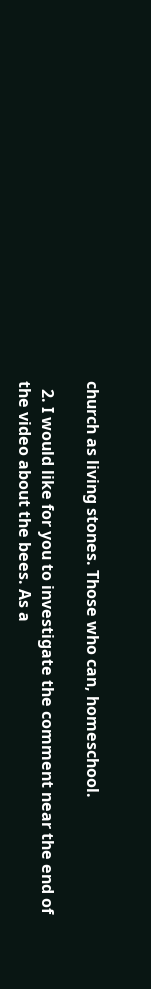church as living stones. Those who can, homeschool.

  2. I would like for you to investigate the comment near the end of the video about the bees. As a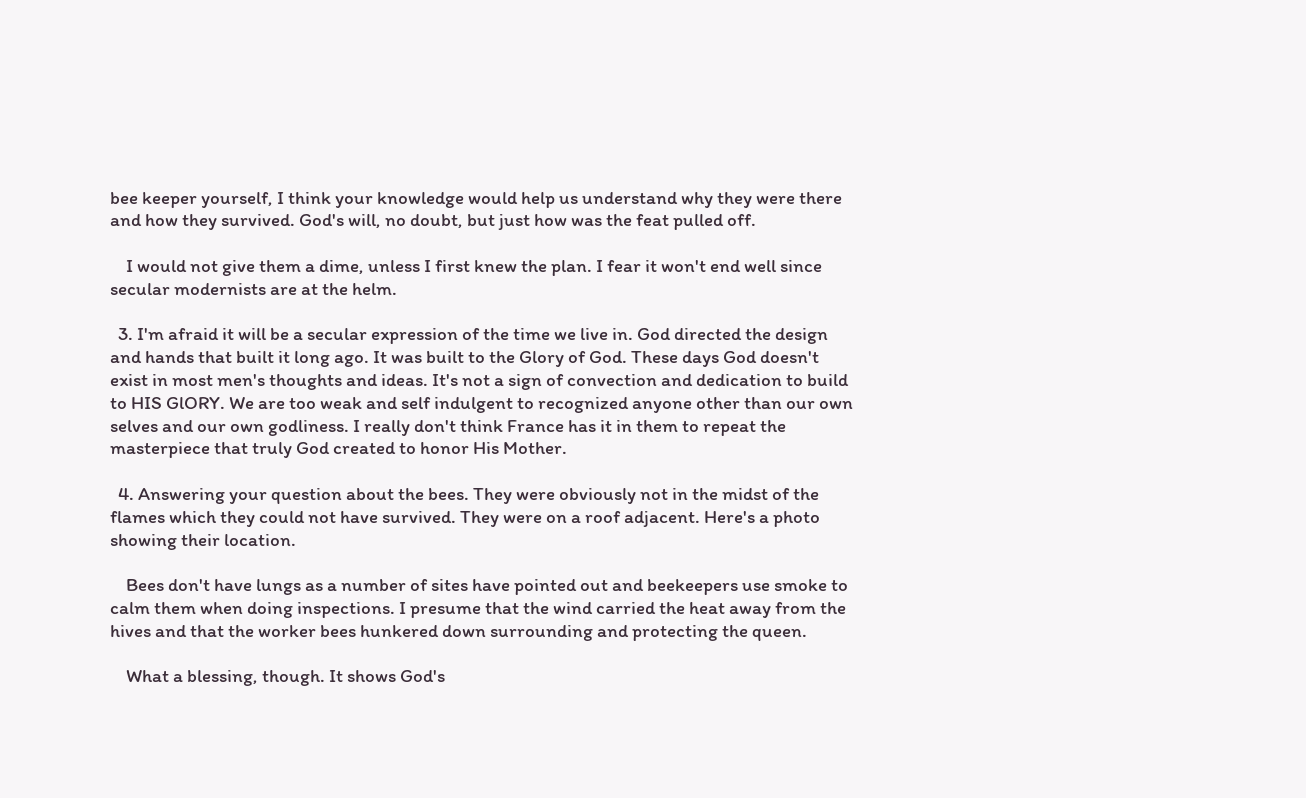bee keeper yourself, I think your knowledge would help us understand why they were there and how they survived. God's will, no doubt, but just how was the feat pulled off.

    I would not give them a dime, unless I first knew the plan. I fear it won't end well since secular modernists are at the helm.

  3. I'm afraid it will be a secular expression of the time we live in. God directed the design and hands that built it long ago. It was built to the Glory of God. These days God doesn't exist in most men's thoughts and ideas. It's not a sign of convection and dedication to build to HIS GlORY. We are too weak and self indulgent to recognized anyone other than our own selves and our own godliness. I really don't think France has it in them to repeat the masterpiece that truly God created to honor His Mother.

  4. Answering your question about the bees. They were obviously not in the midst of the flames which they could not have survived. They were on a roof adjacent. Here's a photo showing their location.

    Bees don't have lungs as a number of sites have pointed out and beekeepers use smoke to calm them when doing inspections. I presume that the wind carried the heat away from the hives and that the worker bees hunkered down surrounding and protecting the queen.

    What a blessing, though. It shows God's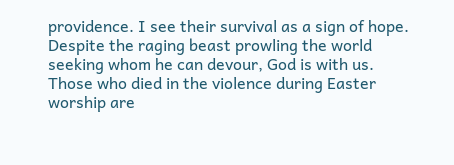providence. I see their survival as a sign of hope. Despite the raging beast prowling the world seeking whom he can devour, God is with us. Those who died in the violence during Easter worship are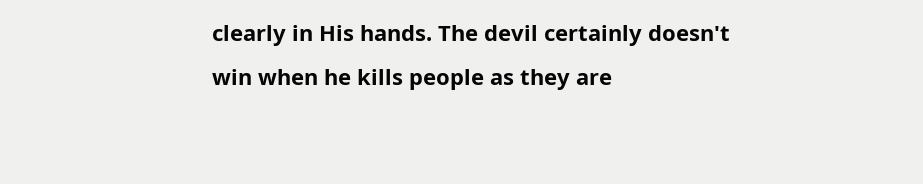clearly in His hands. The devil certainly doesn't win when he kills people as they are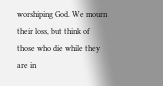worshiping God. We mourn their loss, but think of those who die while they are in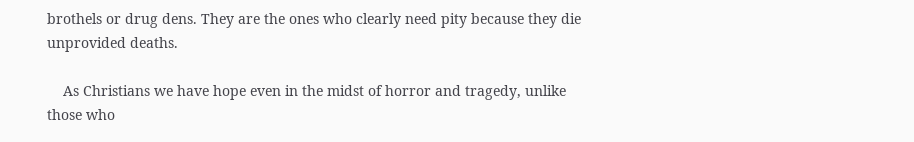brothels or drug dens. They are the ones who clearly need pity because they die unprovided deaths.

    As Christians we have hope even in the midst of horror and tragedy, unlike those who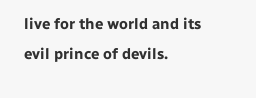live for the world and its evil prince of devils.